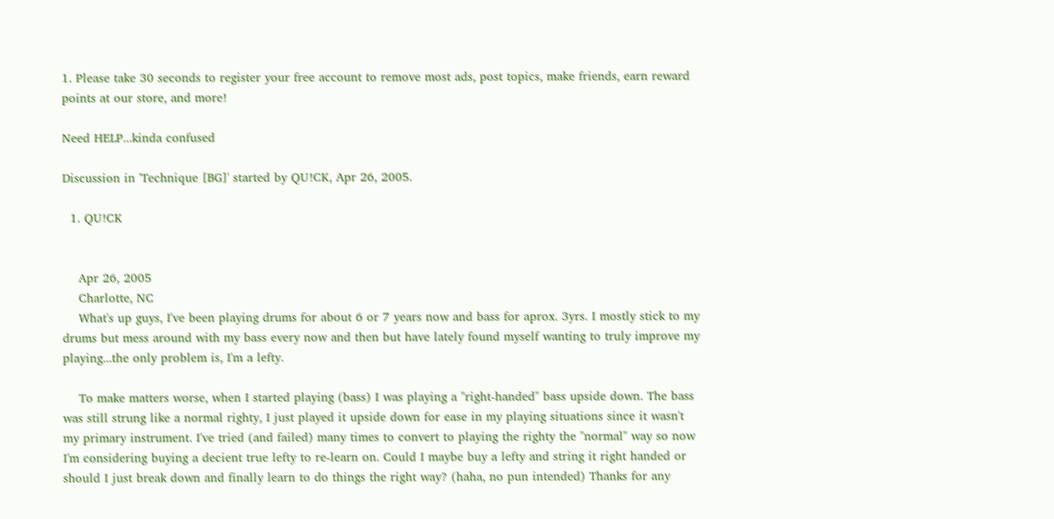1. Please take 30 seconds to register your free account to remove most ads, post topics, make friends, earn reward points at our store, and more!

Need HELP...kinda confused

Discussion in 'Technique [BG]' started by QU!CK, Apr 26, 2005.

  1. QU!CK


    Apr 26, 2005
    Charlotte, NC
    What's up guys, I've been playing drums for about 6 or 7 years now and bass for aprox. 3yrs. I mostly stick to my drums but mess around with my bass every now and then but have lately found myself wanting to truly improve my playing...the only problem is, I'm a lefty.

    To make matters worse, when I started playing (bass) I was playing a "right-handed" bass upside down. The bass was still strung like a normal righty, I just played it upside down for ease in my playing situations since it wasn't my primary instrument. I've tried (and failed) many times to convert to playing the righty the "normal" way so now I'm considering buying a decient true lefty to re-learn on. Could I maybe buy a lefty and string it right handed or should I just break down and finally learn to do things the right way? (haha, no pun intended) Thanks for any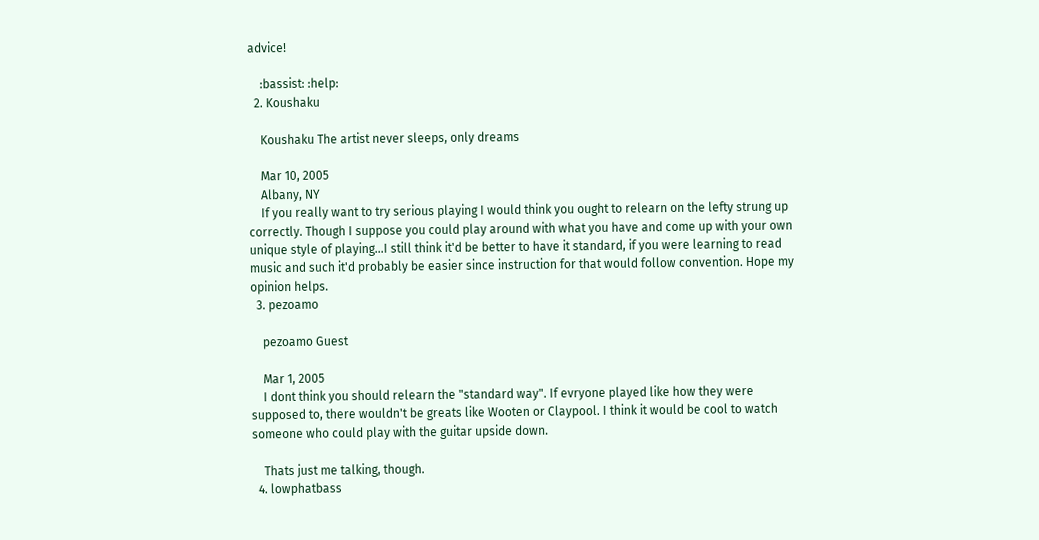advice!

    :bassist: :help:
  2. Koushaku

    Koushaku The artist never sleeps, only dreams

    Mar 10, 2005
    Albany, NY
    If you really want to try serious playing I would think you ought to relearn on the lefty strung up correctly. Though I suppose you could play around with what you have and come up with your own unique style of playing...I still think it'd be better to have it standard, if you were learning to read music and such it'd probably be easier since instruction for that would follow convention. Hope my opinion helps.
  3. pezoamo

    pezoamo Guest

    Mar 1, 2005
    I dont think you should relearn the "standard way". If evryone played like how they were supposed to, there wouldn't be greats like Wooten or Claypool. I think it would be cool to watch someone who could play with the guitar upside down.

    Thats just me talking, though.
  4. lowphatbass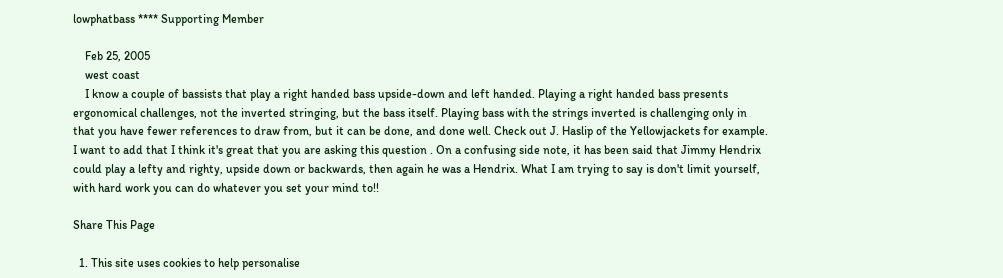lowphatbass **** Supporting Member

    Feb 25, 2005
    west coast
    I know a couple of bassists that play a right handed bass upside-down and left handed. Playing a right handed bass presents ergonomical challenges, not the inverted stringing, but the bass itself. Playing bass with the strings inverted is challenging only in that you have fewer references to draw from, but it can be done, and done well. Check out J. Haslip of the Yellowjackets for example. I want to add that I think it's great that you are asking this question . On a confusing side note, it has been said that Jimmy Hendrix could play a lefty and righty, upside down or backwards, then again he was a Hendrix. What I am trying to say is don't limit yourself, with hard work you can do whatever you set your mind to!!

Share This Page

  1. This site uses cookies to help personalise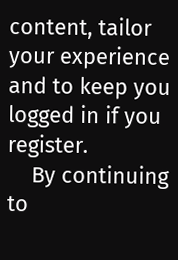content, tailor your experience and to keep you logged in if you register.
    By continuing to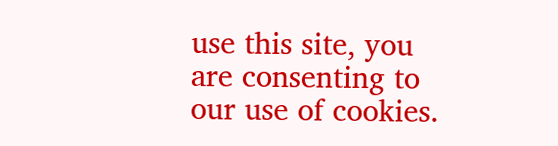use this site, you are consenting to our use of cookies.